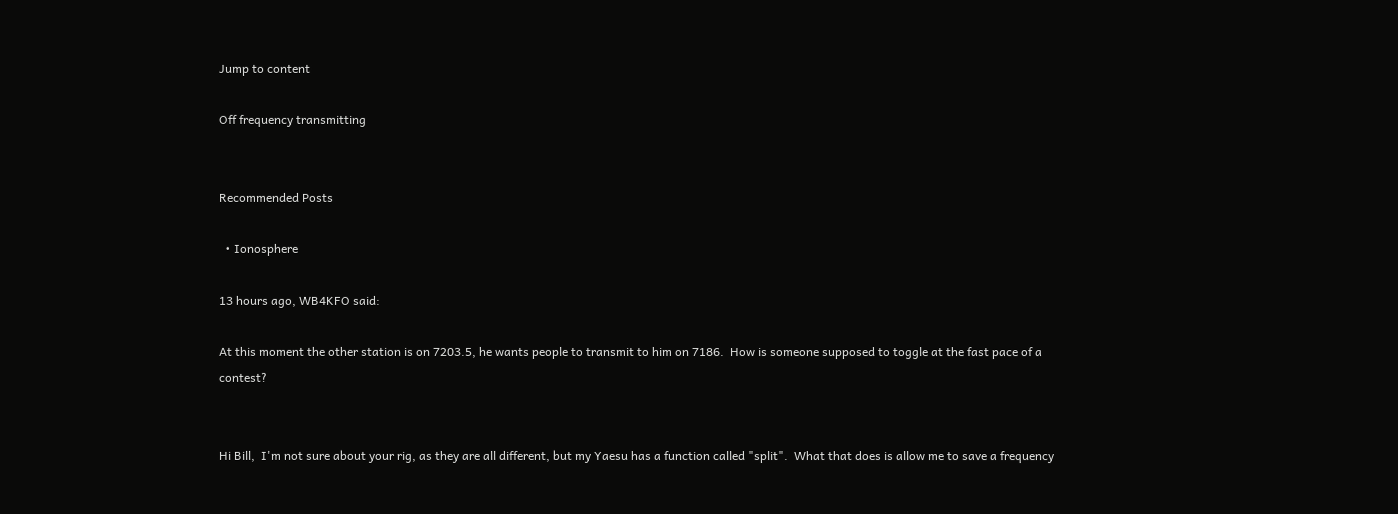Jump to content

Off frequency transmitting


Recommended Posts

  • Ionosphere

13 hours ago, WB4KFO said:

At this moment the other station is on 7203.5, he wants people to transmit to him on 7186.  How is someone supposed to toggle at the fast pace of a contest?


Hi Bill,  I'm not sure about your rig, as they are all different, but my Yaesu has a function called "split".  What that does is allow me to save a frequency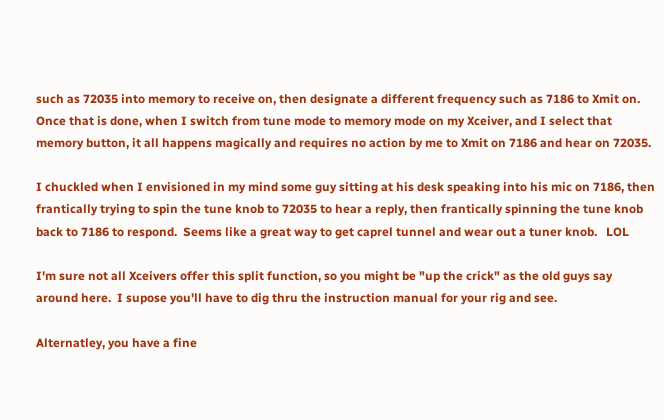such as 72035 into memory to receive on, then designate a different frequency such as 7186 to Xmit on.   Once that is done, when I switch from tune mode to memory mode on my Xceiver, and I select that memory button, it all happens magically and requires no action by me to Xmit on 7186 and hear on 72035.

I chuckled when I envisioned in my mind some guy sitting at his desk speaking into his mic on 7186, then frantically trying to spin the tune knob to 72035 to hear a reply, then frantically spinning the tune knob back to 7186 to respond.  Seems like a great way to get caprel tunnel and wear out a tuner knob.   LOL

I'm sure not all Xceivers offer this split function, so you might be "up the crick" as the old guys say around here.  I supose you'll have to dig thru the instruction manual for your rig and see.

Alternatley, you have a fine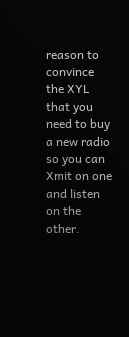reason to convince the XYL that you need to buy a new radio so you can Xmit on one and listen on the other.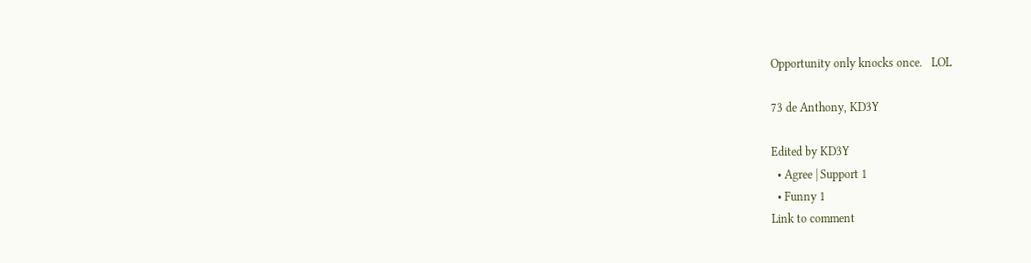Opportunity only knocks once.   LOL

73 de Anthony, KD3Y

Edited by KD3Y
  • Agree | Support 1
  • Funny 1
Link to comment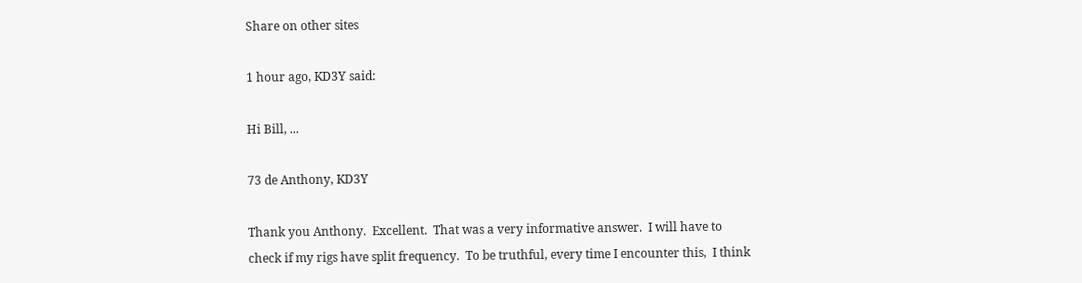Share on other sites

1 hour ago, KD3Y said:

Hi Bill, ...

73 de Anthony, KD3Y

Thank you Anthony.  Excellent.  That was a very informative answer.  I will have to check if my rigs have split frequency.  To be truthful, every time I encounter this,  I think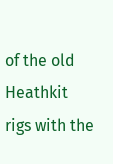of the old Heathkit rigs with the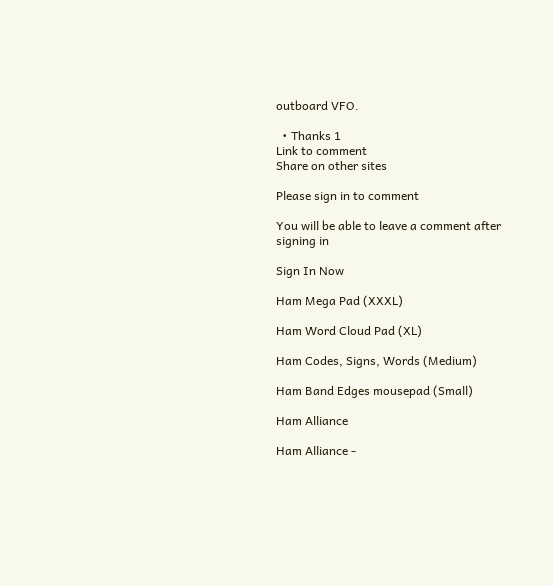outboard VFO.

  • Thanks 1
Link to comment
Share on other sites

Please sign in to comment

You will be able to leave a comment after signing in

Sign In Now

Ham Mega Pad (XXXL)

Ham Word Cloud Pad (XL)

Ham Codes, Signs, Words (Medium)

Ham Band Edges mousepad (Small)

Ham Alliance

Ham Alliance -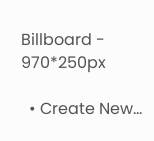Billboard - 970*250px

  • Create New...